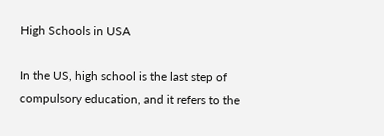High Schools in USA

In the US, high school is the last step of compulsory education, and it refers to the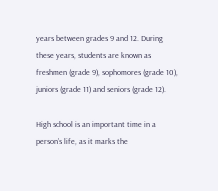years between grades 9 and 12. During these years, students are known as freshmen (grade 9), sophomores (grade 10), juniors (grade 11) and seniors (grade 12).

High school is an important time in a person’s life, as it marks the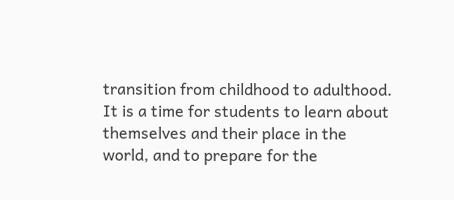transition from childhood to adulthood. It is a time for students to learn about themselves and their place in the world, and to prepare for the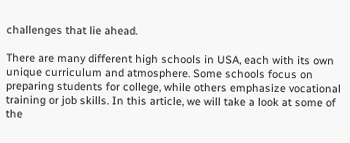challenges that lie ahead.

There are many different high schools in USA, each with its own unique curriculum and atmosphere. Some schools focus on preparing students for college, while others emphasize vocational training or job skills. In this article, we will take a look at some of the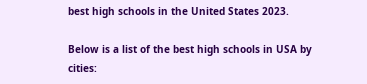best high schools in the United States 2023.

Below is a list of the best high schools in USA by cities: